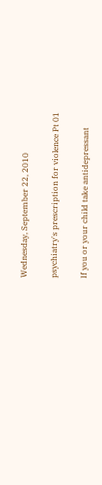Wednesday, September 22, 2010

psychiatry's prescription for violence Pt 01

If you or your child take antidepressant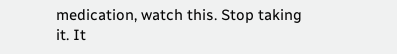medication, watch this. Stop taking it. It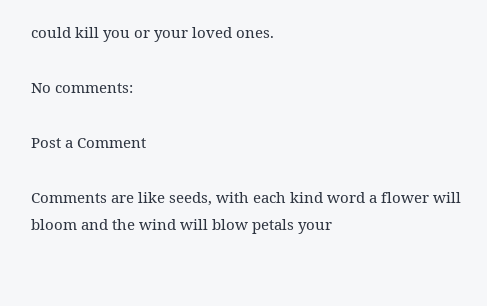could kill you or your loved ones.

No comments:

Post a Comment

Comments are like seeds, with each kind word a flower will bloom and the wind will blow petals your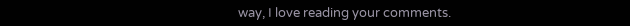way, I love reading your comments.